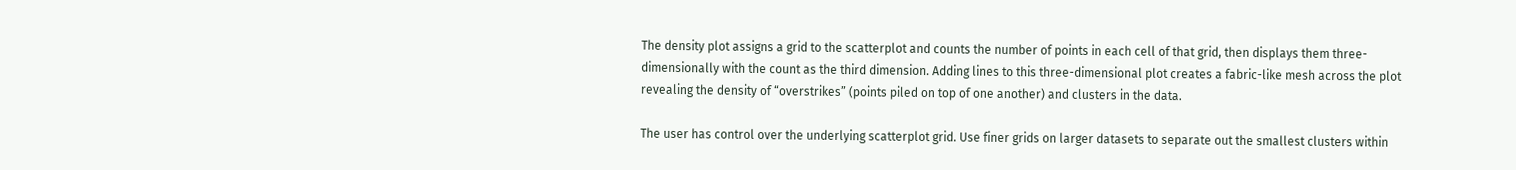The density plot assigns a grid to the scatterplot and counts the number of points in each cell of that grid, then displays them three-dimensionally with the count as the third dimension. Adding lines to this three-dimensional plot creates a fabric-like mesh across the plot revealing the density of “overstrikes” (points piled on top of one another) and clusters in the data.

The user has control over the underlying scatterplot grid. Use finer grids on larger datasets to separate out the smallest clusters within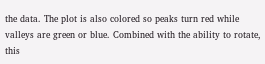the data. The plot is also colored so peaks turn red while valleys are green or blue. Combined with the ability to rotate, this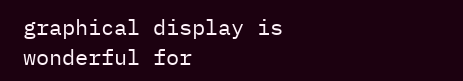graphical display is wonderful for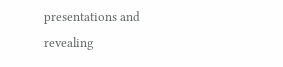presentations and revealing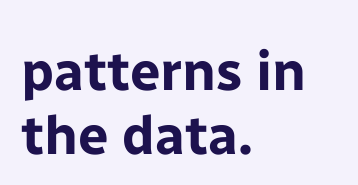patterns in the data.